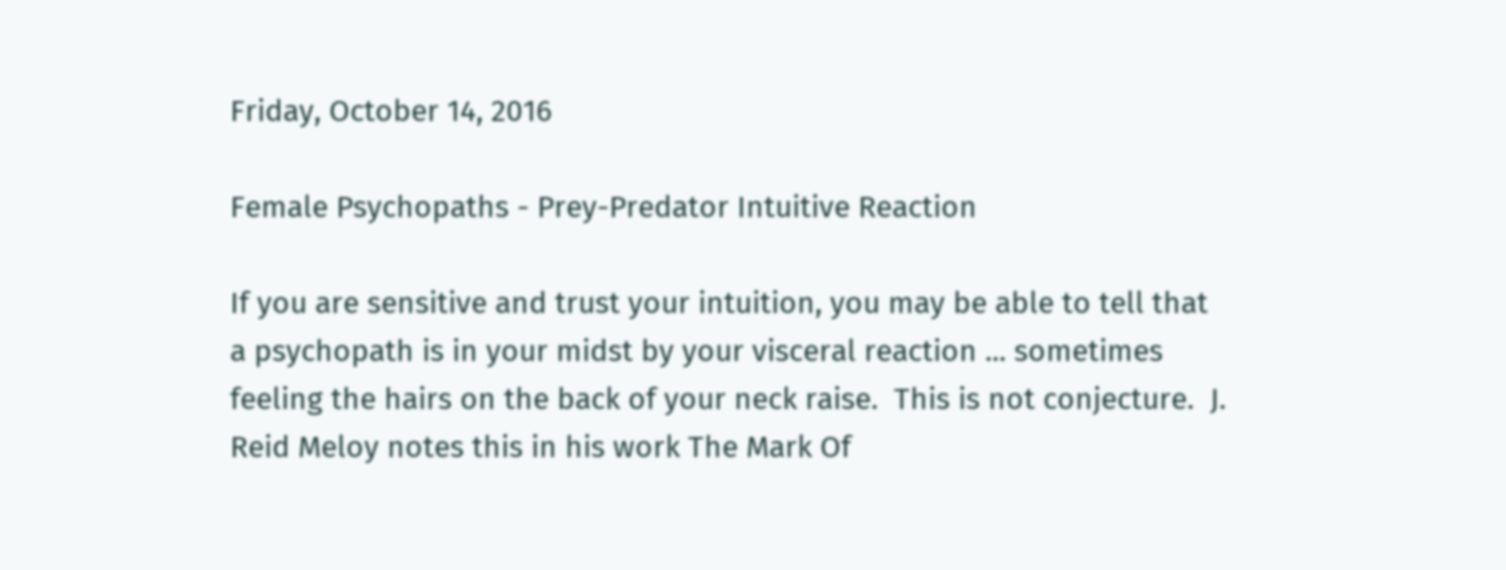Friday, October 14, 2016

Female Psychopaths - Prey-Predator Intuitive Reaction

If you are sensitive and trust your intuition, you may be able to tell that a psychopath is in your midst by your visceral reaction ... sometimes feeling the hairs on the back of your neck raise.  This is not conjecture.  J. Reid Meloy notes this in his work The Mark Of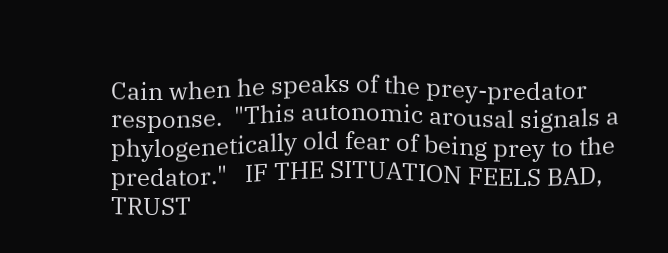Cain when he speaks of the prey-predator response.  "This autonomic arousal signals a phylogenetically old fear of being prey to the predator."   IF THE SITUATION FEELS BAD,  TRUST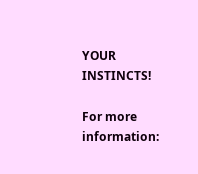YOUR INSTINCTS!

For more information: